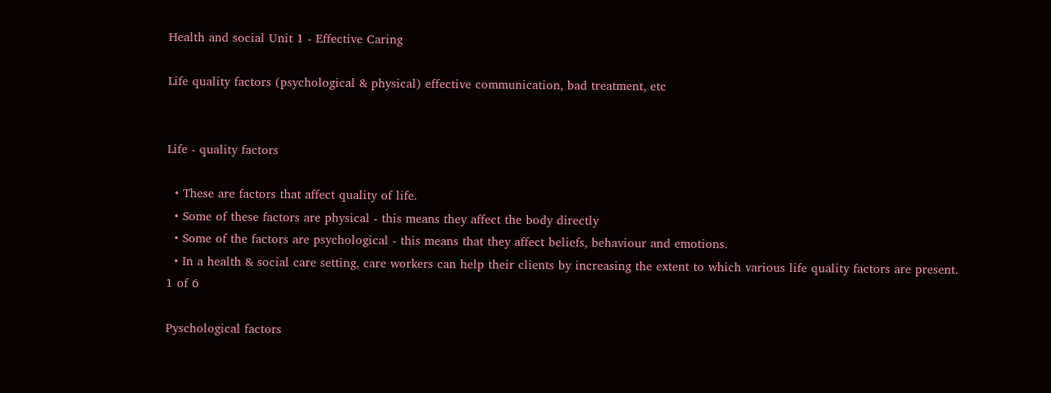Health and social Unit 1 - Effective Caring

Life quality factors (psychological & physical) effective communication, bad treatment, etc


Life - quality factors

  • These are factors that affect quality of life.
  • Some of these factors are physical - this means they affect the body directly
  • Some of the factors are psychological - this means that they affect beliefs, behaviour and emotions.
  • In a health & social care setting, care workers can help their clients by increasing the extent to which various life quality factors are present.
1 of 6

Pyschological factors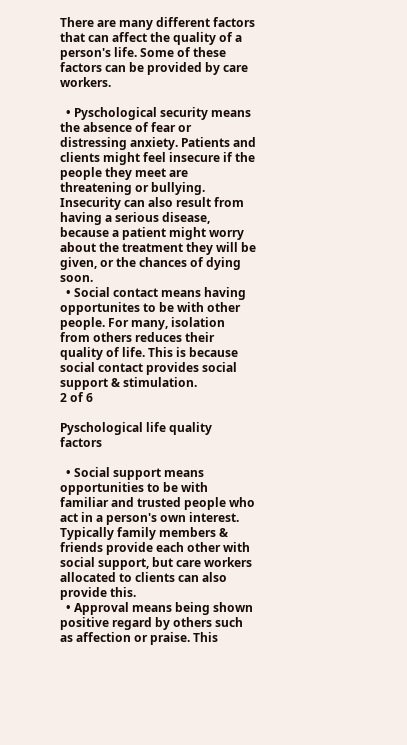There are many different factors that can affect the quality of a person's life. Some of these factors can be provided by care workers.

  • Pyschological security means the absence of fear or distressing anxiety. Patients and clients might feel insecure if the people they meet are threatening or bullying. Insecurity can also result from having a serious disease, because a patient might worry about the treatment they will be given, or the chances of dying soon.
  • Social contact means having opportunites to be with other people. For many, isolation from others reduces their quality of life. This is because social contact provides social support & stimulation.
2 of 6

Pyschological life quality factors

  • Social support means opportunities to be with familiar and trusted people who act in a person's own interest. Typically family members & friends provide each other with social support, but care workers allocated to clients can also provide this.
  • Approval means being shown positive regard by others such as affection or praise. This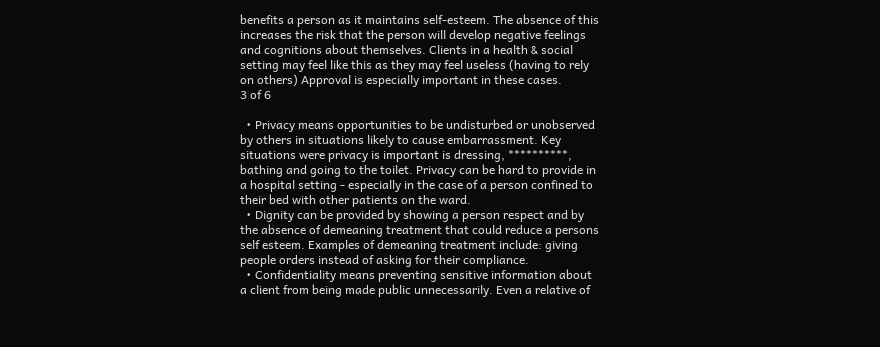benefits a person as it maintains self-esteem. The absence of this increases the risk that the person will develop negative feelings and cognitions about themselves. Clients in a health & social setting may feel like this as they may feel useless (having to rely on others) Approval is especially important in these cases.
3 of 6

  • Privacy means opportunities to be undisturbed or unobserved by others in situations likely to cause embarrassment. Key situations were privacy is important is dressing, **********, bathing and going to the toilet. Privacy can be hard to provide in a hospital setting - especially in the case of a person confined to their bed with other patients on the ward.
  • Dignity can be provided by showing a person respect and by the absence of demeaning treatment that could reduce a persons self esteem. Examples of demeaning treatment include: giving people orders instead of asking for their compliance.
  • Confidentiality means preventing sensitive information about a client from being made public unnecessarily. Even a relative of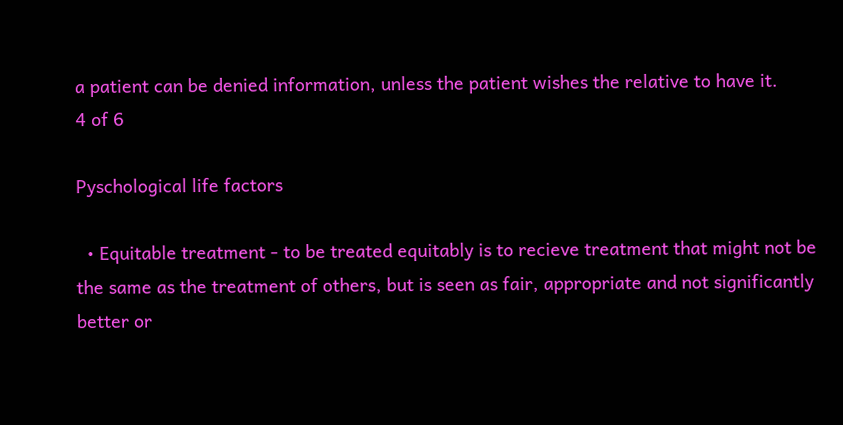a patient can be denied information, unless the patient wishes the relative to have it.
4 of 6

Pyschological life factors

  • Equitable treatment - to be treated equitably is to recieve treatment that might not be the same as the treatment of others, but is seen as fair, appropriate and not significantly better or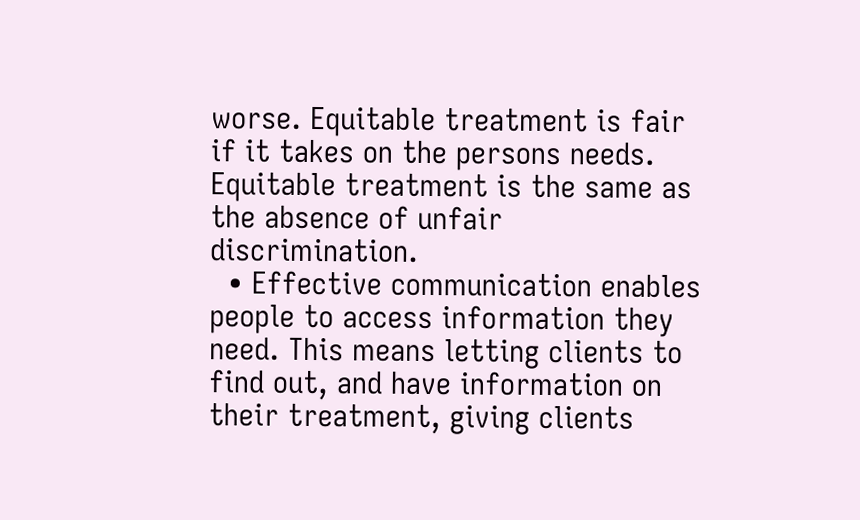worse. Equitable treatment is fair if it takes on the persons needs. Equitable treatment is the same as the absence of unfair discrimination.
  • Effective communication enables people to access information they need. This means letting clients to find out, and have information on their treatment, giving clients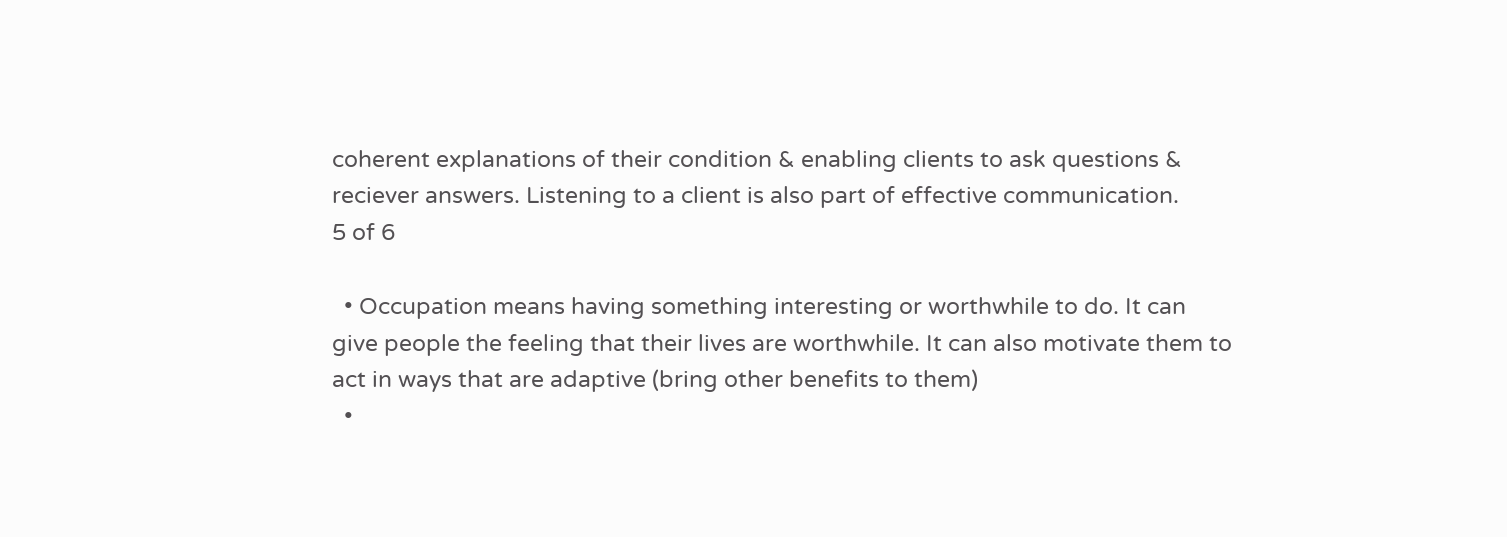coherent explanations of their condition & enabling clients to ask questions & reciever answers. Listening to a client is also part of effective communication.
5 of 6

  • Occupation means having something interesting or worthwhile to do. It can give people the feeling that their lives are worthwhile. It can also motivate them to act in ways that are adaptive (bring other benefits to them)
  •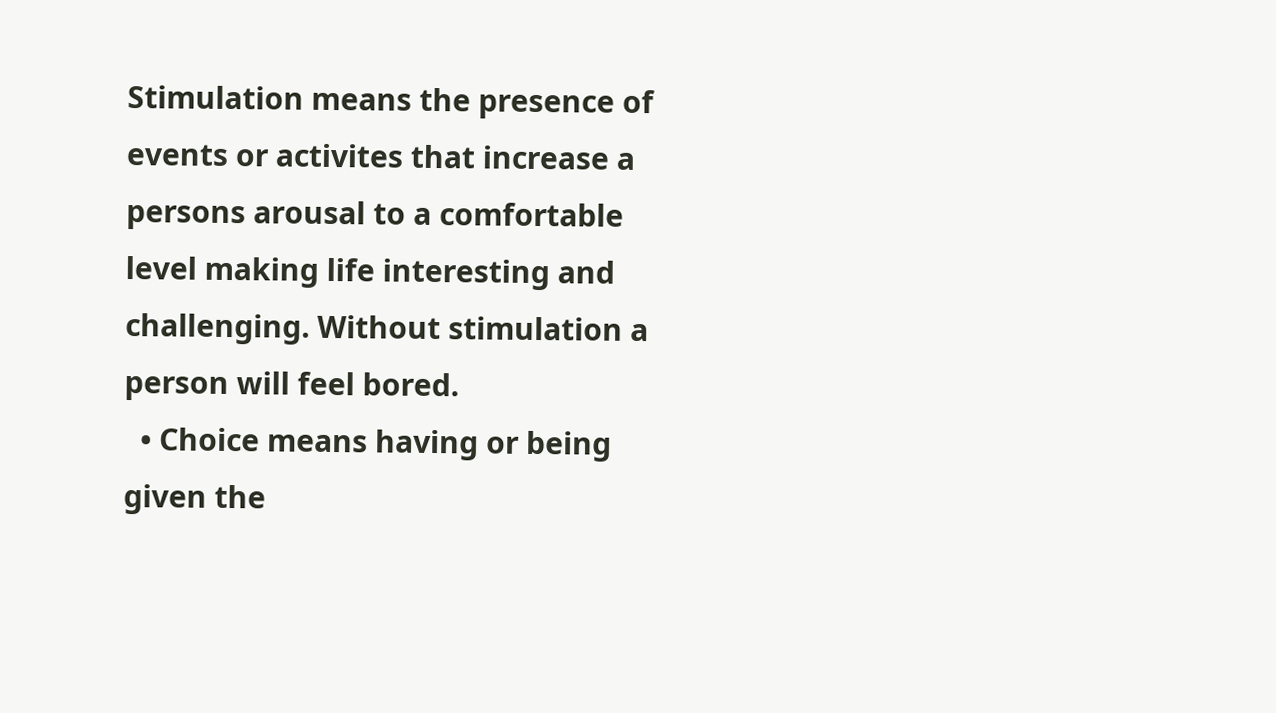Stimulation means the presence of events or activites that increase a persons arousal to a comfortable level making life interesting and challenging. Without stimulation a person will feel bored.
  • Choice means having or being given the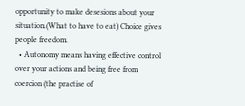opportunity to make desesions about your situation.(What to have to eat) Choice gives people freedom.
  • Autonomy means having effective control over your actions and being free from coercion (the practise of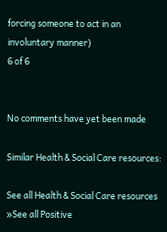forcing someone to act in an involuntary manner)
6 of 6


No comments have yet been made

Similar Health & Social Care resources:

See all Health & Social Care resources »See all Positive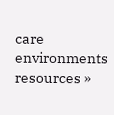care environments resources »